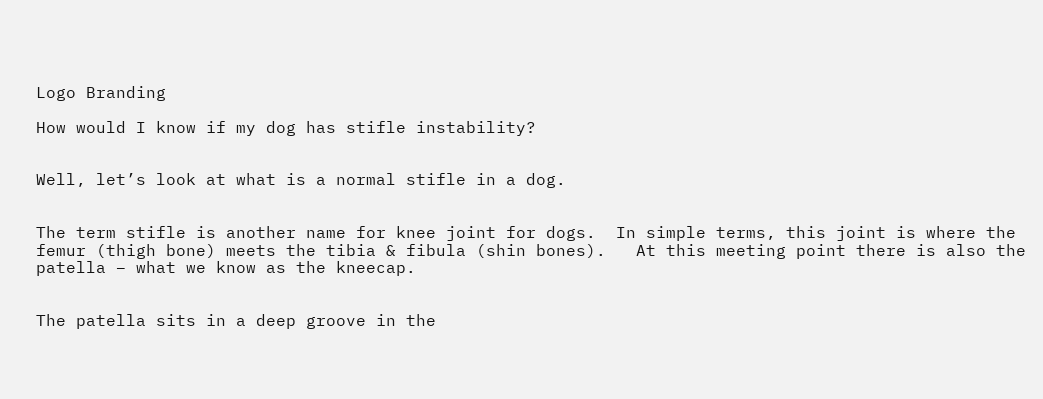Logo Branding

How would I know if my dog has stifle instability?


Well, let’s look at what is a normal stifle in a dog.


The term stifle is another name for knee joint for dogs.  In simple terms, this joint is where the femur (thigh bone) meets the tibia & fibula (shin bones).   At this meeting point there is also the patella – what we know as the kneecap.


The patella sits in a deep groove in the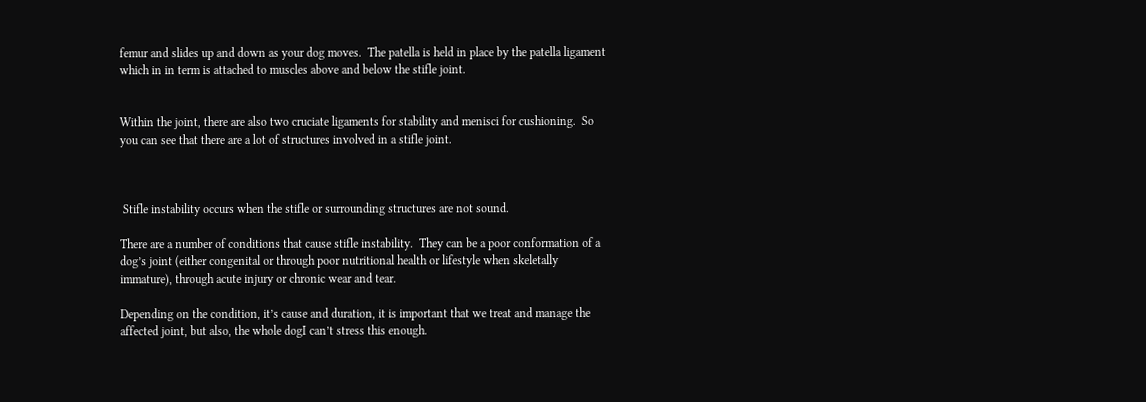femur and slides up and down as your dog moves.  The patella is held in place by the patella ligament which in in term is attached to muscles above and below the stifle joint.


Within the joint, there are also two cruciate ligaments for stability and menisci for cushioning.  So you can see that there are a lot of structures involved in a stifle joint.



 Stifle instability occurs when the stifle or surrounding structures are not sound.

There are a number of conditions that cause stifle instability.  They can be a poor conformation of a dog’s joint (either congenital or through poor nutritional health or lifestyle when skeletally immature), through acute injury or chronic wear and tear.

Depending on the condition, it’s cause and duration, it is important that we treat and manage the affected joint, but also, the whole dogI can’t stress this enough.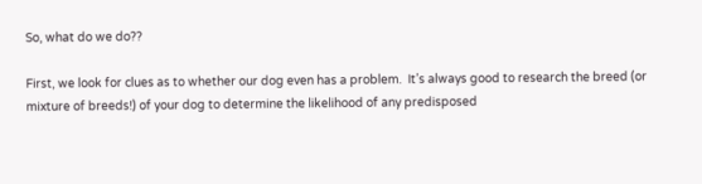So, what do we do??

First, we look for clues as to whether our dog even has a problem.  It’s always good to research the breed (or mixture of breeds!) of your dog to determine the likelihood of any predisposed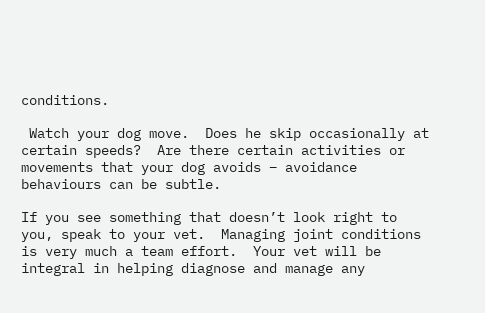conditions.

 Watch your dog move.  Does he skip occasionally at certain speeds?  Are there certain activities or movements that your dog avoids – avoidance behaviours can be subtle.

If you see something that doesn’t look right to you, speak to your vet.  Managing joint conditions is very much a team effort.  Your vet will be integral in helping diagnose and manage any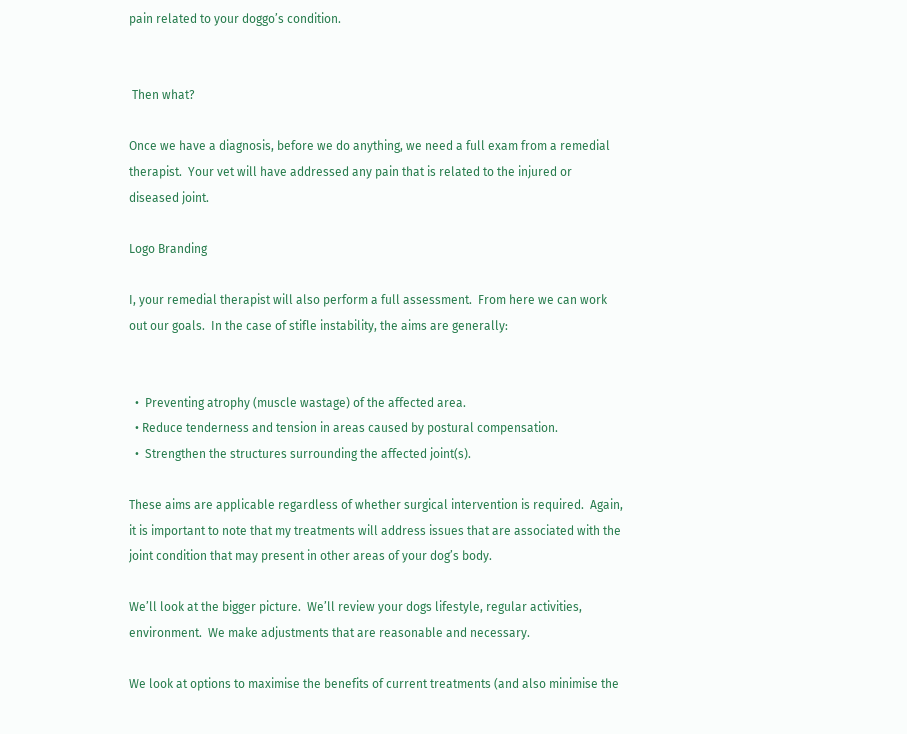pain related to your doggo’s condition.


 Then what?

Once we have a diagnosis, before we do anything, we need a full exam from a remedial therapist.  Your vet will have addressed any pain that is related to the injured or diseased joint.

Logo Branding

I, your remedial therapist will also perform a full assessment.  From here we can work out our goals.  In the case of stifle instability, the aims are generally:


  •  Preventing atrophy (muscle wastage) of the affected area.
  • Reduce tenderness and tension in areas caused by postural compensation.
  •  Strengthen the structures surrounding the affected joint(s).

These aims are applicable regardless of whether surgical intervention is required.  Again, it is important to note that my treatments will address issues that are associated with the joint condition that may present in other areas of your dog’s body.

We’ll look at the bigger picture.  We’ll review your dogs lifestyle, regular activities, environment.  We make adjustments that are reasonable and necessary.

We look at options to maximise the benefits of current treatments (and also minimise the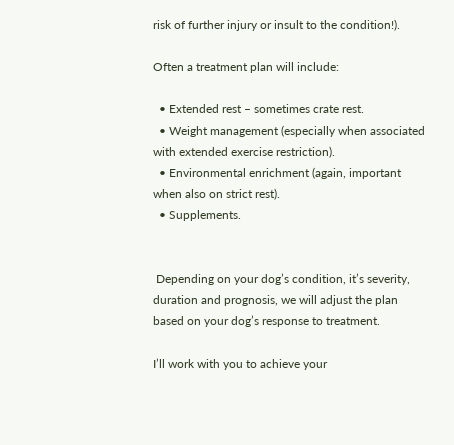risk of further injury or insult to the condition!).

Often a treatment plan will include:

  • Extended rest – sometimes crate rest.
  • Weight management (especially when associated with extended exercise restriction).
  • Environmental enrichment (again, important when also on strict rest).
  • Supplements.


 Depending on your dog’s condition, it’s severity, duration and prognosis, we will adjust the plan based on your dog’s response to treatment.

I’ll work with you to achieve your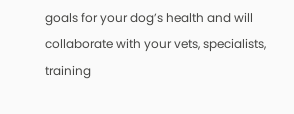goals for your dog’s health and will collaborate with your vets, specialists, training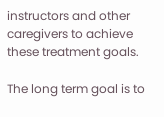instructors and other caregivers to achieve these treatment goals.

The long term goal is to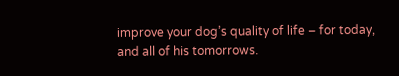improve your dog’s quality of life – for today, and all of his tomorrows.